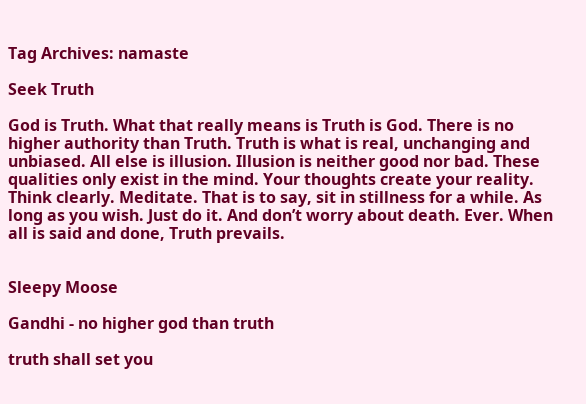Tag Archives: namaste

Seek Truth

God is Truth. What that really means is Truth is God. There is no higher authority than Truth. Truth is what is real, unchanging and unbiased. All else is illusion. Illusion is neither good nor bad. These qualities only exist in the mind. Your thoughts create your reality. Think clearly. Meditate. That is to say, sit in stillness for a while. As long as you wish. Just do it. And don’t worry about death. Ever. When all is said and done, Truth prevails.


Sleepy Moose

Gandhi - no higher god than truth

truth shall set you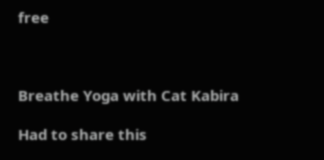free



Breathe Yoga with Cat Kabira

Had to share this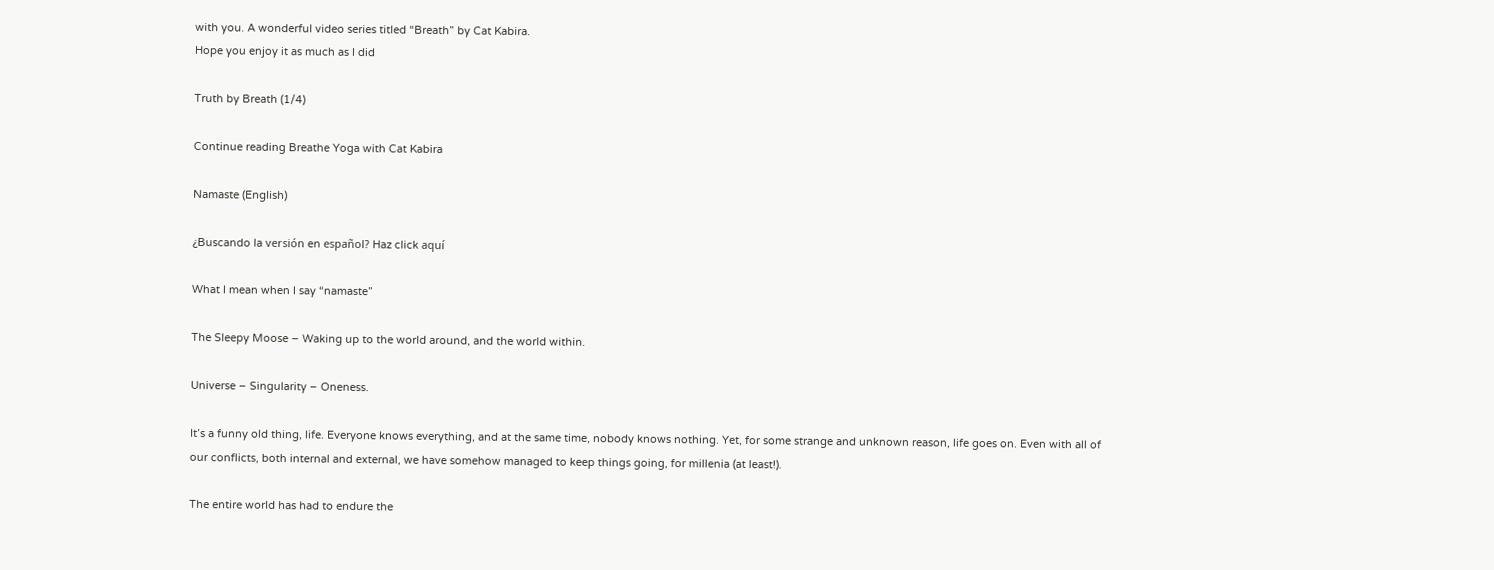with you. A wonderful video series titled “Breath” by Cat Kabira.
Hope you enjoy it as much as I did

Truth by Breath (1/4)

Continue reading Breathe Yoga with Cat Kabira

Namaste (English)

¿Buscando la versión en español? Haz click aquí

What I mean when I say “namaste”

The Sleepy Moose – Waking up to the world around, and the world within.

Universe – Singularity – Oneness.

It’s a funny old thing, life. Everyone knows everything, and at the same time, nobody knows nothing. Yet, for some strange and unknown reason, life goes on. Even with all of our conflicts, both internal and external, we have somehow managed to keep things going, for millenia (at least!).

The entire world has had to endure the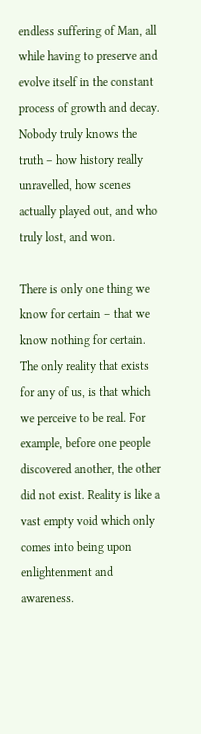endless suffering of Man, all while having to preserve and evolve itself in the constant process of growth and decay. Nobody truly knows the truth – how history really unravelled, how scenes actually played out, and who truly lost, and won.

There is only one thing we know for certain – that we know nothing for certain. The only reality that exists for any of us, is that which we perceive to be real. For example, before one people discovered another, the other did not exist. Reality is like a vast empty void which only comes into being upon enlightenment and awareness.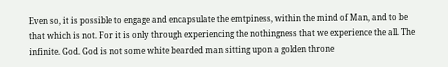Even so, it is possible to engage and encapsulate the emtpiness, within the mind of Man, and to be that which is not. For it is only through experiencing the nothingness that we experience the all. The infinite. God. God is not some white bearded man sitting upon a golden throne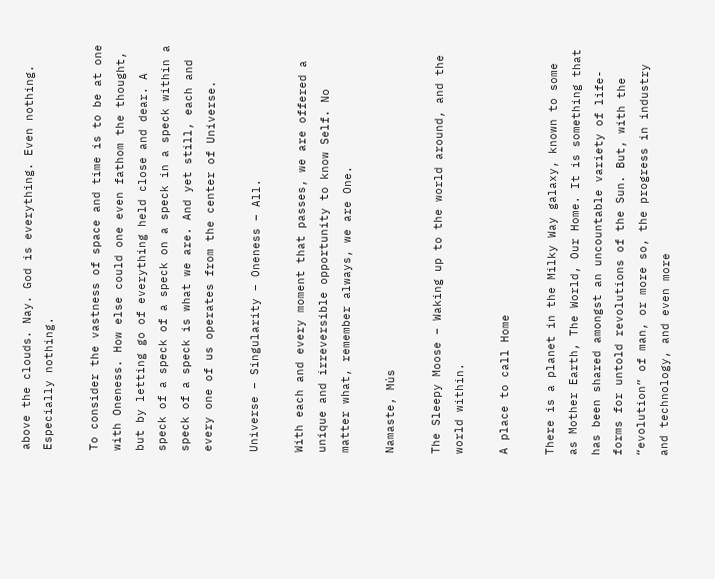above the clouds. Nay. God is everything. Even nothing. Especially nothing.

To consider the vastness of space and time is to be at one with Oneness. How else could one even fathom the thought, but by letting go of everything held close and dear. A speck of a speck of a speck on a speck in a speck within a speck of a speck is what we are. And yet still, each and every one of us operates from the center of Universe.

Universe – Singularity – Oneness – All.

With each and every moment that passes, we are offered a unique and irreversible opportunity to know Self. No matter what, remember always, we are One.

Namaste, Mús

The Sleepy Moose – Waking up to the world around, and the world within.

A place to call Home

There is a planet in the Milky Way galaxy, known to some as Mother Earth, The World, Our Home. It is something that has been shared amongst an uncountable variety of life-forms for untold revolutions of the Sun. But, with the “evolution” of man, or more so, the progress in industry and technology, and even more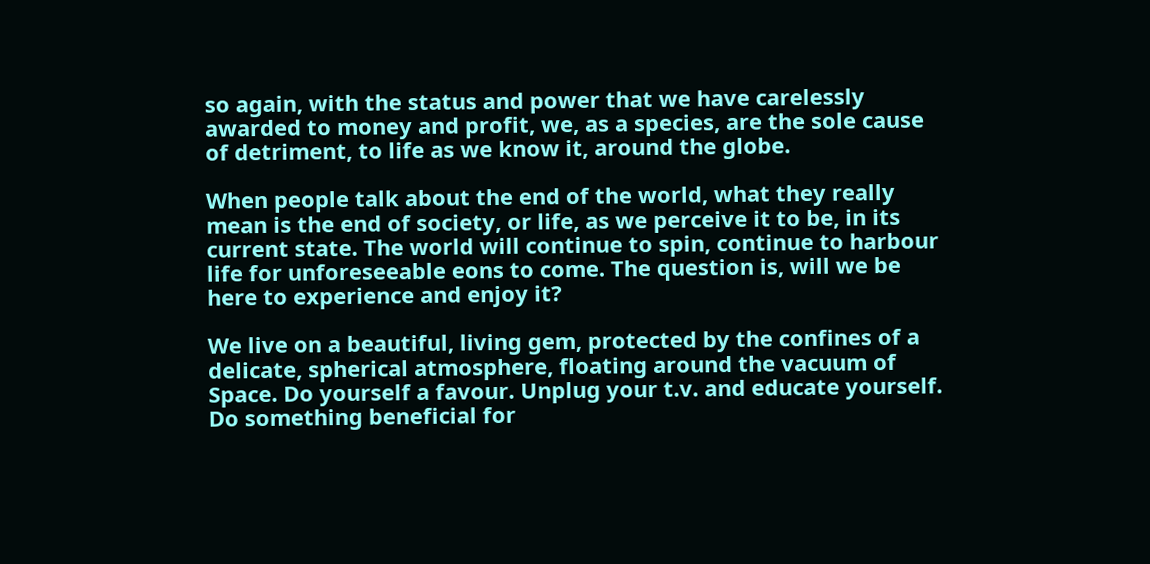so again, with the status and power that we have carelessly awarded to money and profit, we, as a species, are the sole cause of detriment, to life as we know it, around the globe.

When people talk about the end of the world, what they really mean is the end of society, or life, as we perceive it to be, in its current state. The world will continue to spin, continue to harbour life for unforeseeable eons to come. The question is, will we be here to experience and enjoy it?

We live on a beautiful, living gem, protected by the confines of a delicate, spherical atmosphere, floating around the vacuum of Space. Do yourself a favour. Unplug your t.v. and educate yourself. Do something beneficial for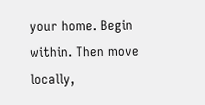your home. Begin within. Then move locally,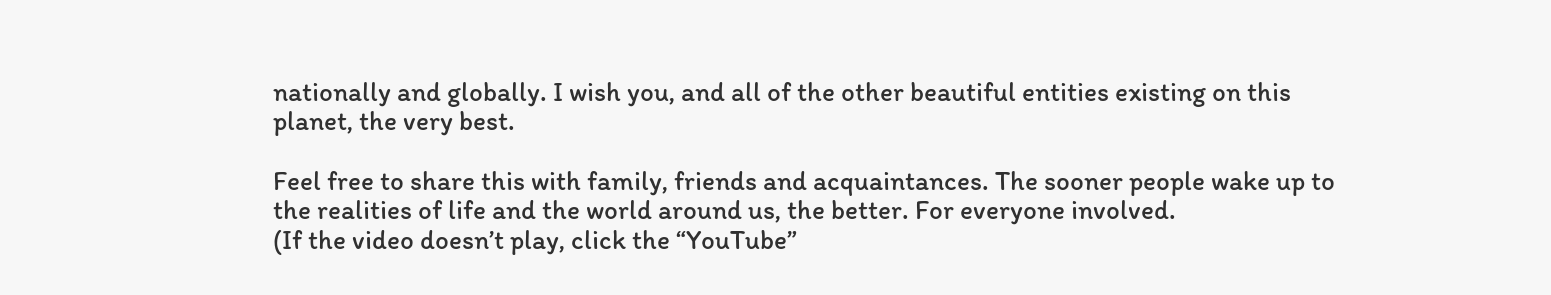nationally and globally. I wish you, and all of the other beautiful entities existing on this planet, the very best.

Feel free to share this with family, friends and acquaintances. The sooner people wake up to the realities of life and the world around us, the better. For everyone involved.
(If the video doesn’t play, click the “YouTube”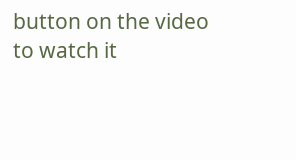button on the video to watch it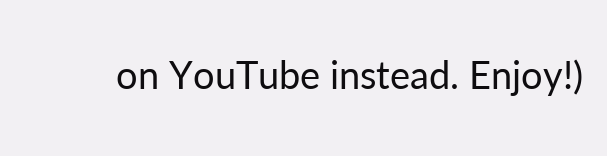on YouTube instead. Enjoy!)